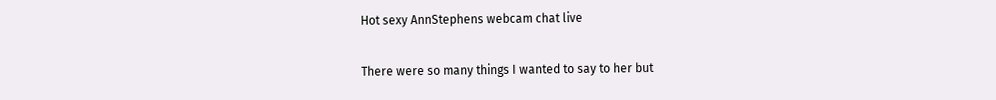Hot sexy AnnStephens webcam chat live


There were so many things I wanted to say to her but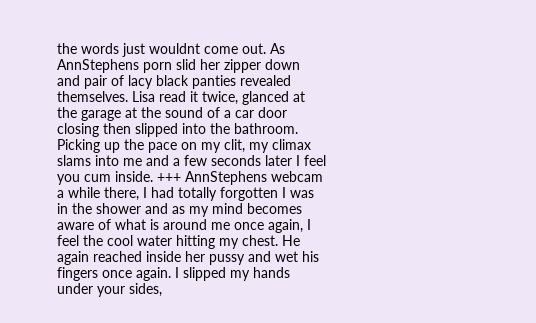the words just wouldnt come out. As AnnStephens porn slid her zipper down and pair of lacy black panties revealed themselves. Lisa read it twice, glanced at the garage at the sound of a car door closing then slipped into the bathroom. Picking up the pace on my clit, my climax slams into me and a few seconds later I feel you cum inside. +++ AnnStephens webcam a while there, I had totally forgotten I was in the shower and as my mind becomes aware of what is around me once again, I feel the cool water hitting my chest. He again reached inside her pussy and wet his fingers once again. I slipped my hands under your sides,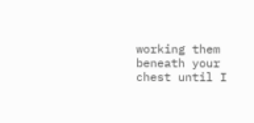working them beneath your chest until I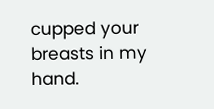cupped your breasts in my hand.